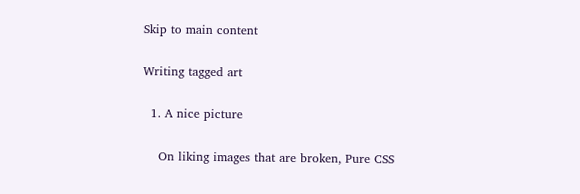Skip to main content

Writing tagged art

  1. A nice picture

    On liking images that are broken, Pure CSS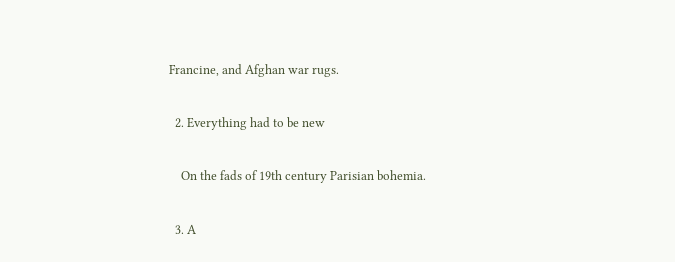Francine, and Afghan war rugs.

  2. Everything had to be new

    On the fads of 19th century Parisian bohemia.

  3. A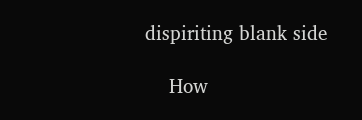dispiriting blank side

    How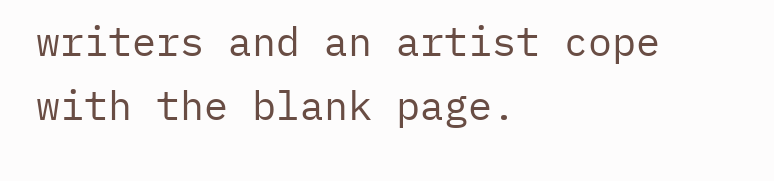writers and an artist cope with the blank page.